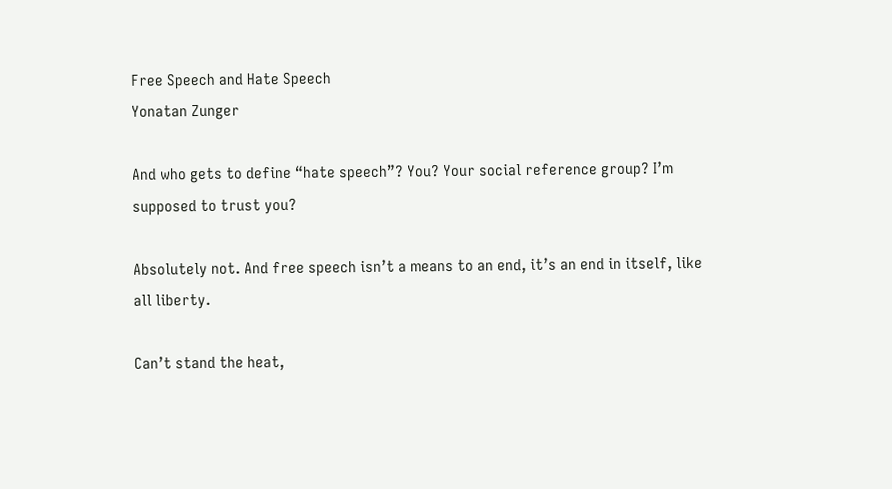Free Speech and Hate Speech
Yonatan Zunger

And who gets to define “hate speech”? You? Your social reference group? I’m supposed to trust you?

Absolutely not. And free speech isn’t a means to an end, it’s an end in itself, like all liberty.

Can’t stand the heat,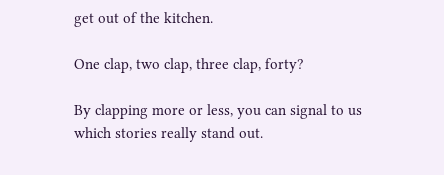get out of the kitchen.

One clap, two clap, three clap, forty?

By clapping more or less, you can signal to us which stories really stand out.